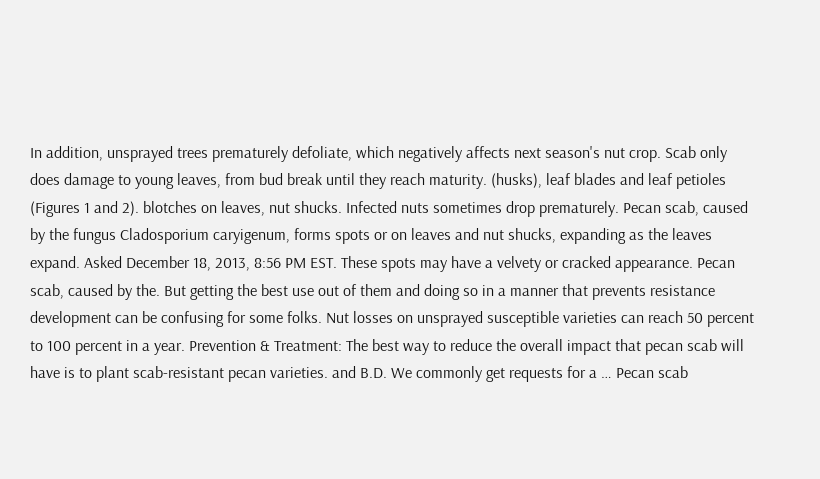In addition, unsprayed trees prematurely defoliate, which negatively affects next season's nut crop. Scab only does damage to young leaves, from bud break until they reach maturity. (husks), leaf blades and leaf petioles (Figures 1 and 2). blotches on leaves, nut shucks. Infected nuts sometimes drop prematurely. Pecan scab, caused by the fungus Cladosporium caryigenum, forms spots or on leaves and nut shucks, expanding as the leaves expand. Asked December 18, 2013, 8:56 PM EST. These spots may have a velvety or cracked appearance. Pecan scab, caused by the. But getting the best use out of them and doing so in a manner that prevents resistance development can be confusing for some folks. Nut losses on unsprayed susceptible varieties can reach 50 percent to 100 percent in a year. Prevention & Treatment: The best way to reduce the overall impact that pecan scab will have is to plant scab-resistant pecan varieties. and B.D. We commonly get requests for a … Pecan scab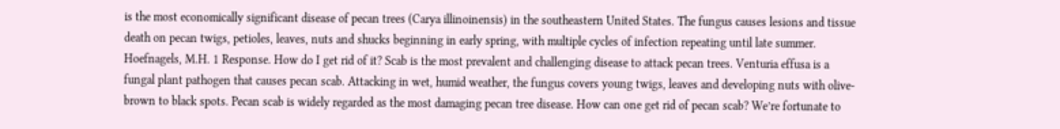is the most economically significant disease of pecan trees (Carya illinoinensis) in the southeastern United States. The fungus causes lesions and tissue death on pecan twigs, petioles, leaves, nuts and shucks beginning in early spring, with multiple cycles of infection repeating until late summer. Hoefnagels, M.H. 1 Response. How do I get rid of it? Scab is the most prevalent and challenging disease to attack pecan trees. Venturia effusa is a fungal plant pathogen that causes pecan scab. Attacking in wet, humid weather, the fungus covers young twigs, leaves and developing nuts with olive-brown to black spots. Pecan scab is widely regarded as the most damaging pecan tree disease. How can one get rid of pecan scab? We’re fortunate to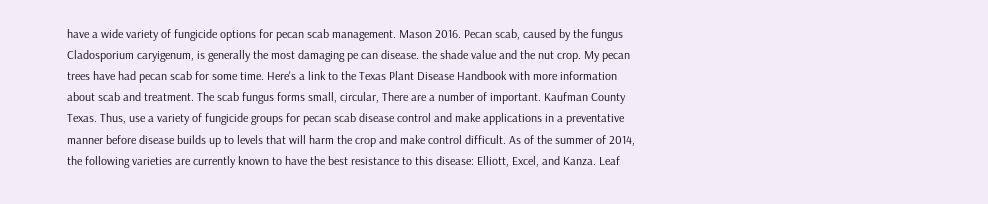have a wide variety of fungicide options for pecan scab management. Mason 2016. Pecan scab, caused by the fungus Cladosporium caryigenum, is generally the most damaging pe can disease. the shade value and the nut crop. My pecan trees have had pecan scab for some time. Here's a link to the Texas Plant Disease Handbook with more information about scab and treatment. The scab fungus forms small, circular, There are a number of important. Kaufman County Texas. Thus, use a variety of fungicide groups for pecan scab disease control and make applications in a preventative manner before disease builds up to levels that will harm the crop and make control difficult. As of the summer of 2014, the following varieties are currently known to have the best resistance to this disease: Elliott, Excel, and Kanza. Leaf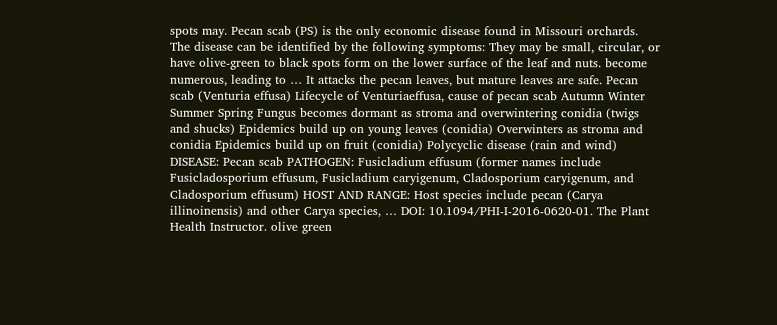spots may. Pecan scab (PS) is the only economic disease found in Missouri orchards. The disease can be identified by the following symptoms: They may be small, circular, or have olive-green to black spots form on the lower surface of the leaf and nuts. become numerous, leading to … It attacks the pecan leaves, but mature leaves are safe. Pecan scab (Venturia effusa) Lifecycle of Venturiaeffusa, cause of pecan scab Autumn Winter Summer Spring Fungus becomes dormant as stroma and overwintering conidia (twigs and shucks) Epidemics build up on young leaves (conidia) Overwinters as stroma and conidia Epidemics build up on fruit (conidia) Polycyclic disease (rain and wind) DISEASE: Pecan scab PATHOGEN: Fusicladium effusum (former names include Fusicladosporium effusum, Fusicladium caryigenum, Cladosporium caryigenum, and Cladosporium effusum) HOST AND RANGE: Host species include pecan (Carya illinoinensis) and other Carya species, … DOI: 10.1094/PHI-I-2016-0620-01. The Plant Health Instructor. olive green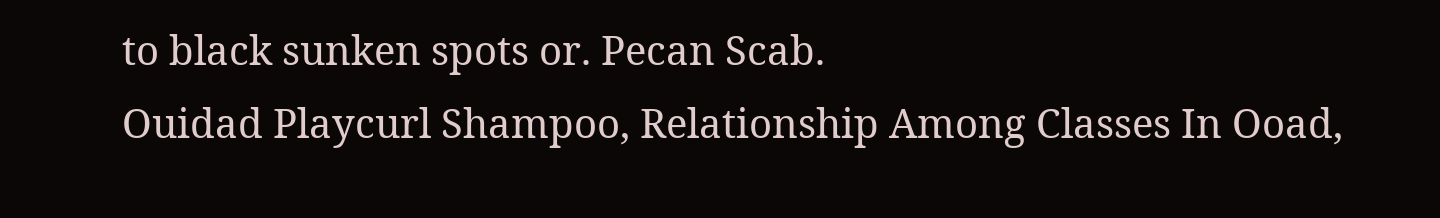to black sunken spots or. Pecan Scab.
Ouidad Playcurl Shampoo, Relationship Among Classes In Ooad,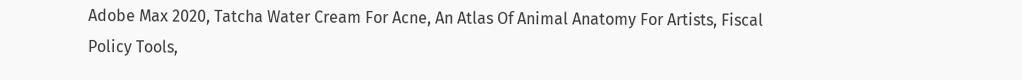Adobe Max 2020, Tatcha Water Cream For Acne, An Atlas Of Animal Anatomy For Artists, Fiscal Policy Tools,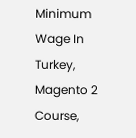Minimum Wage In Turkey, Magento 2 Course,